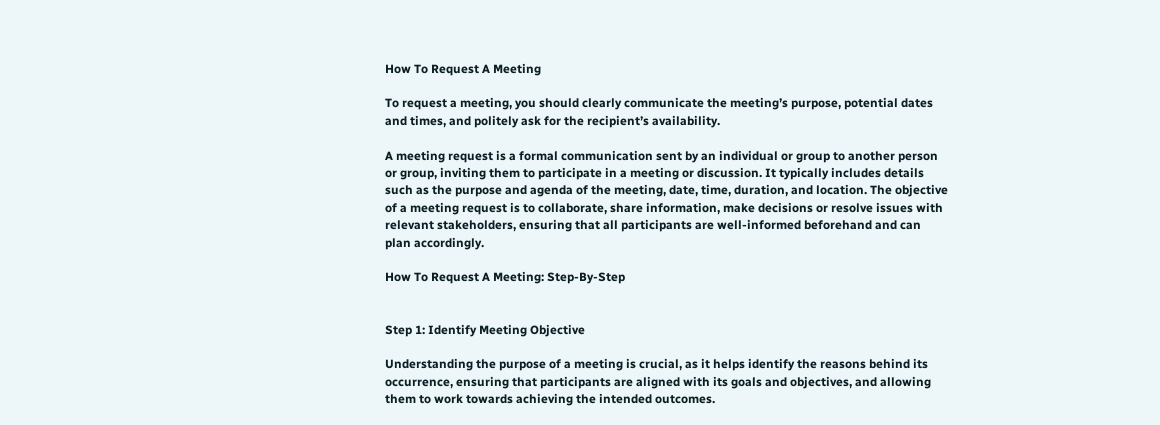How To Request A Meeting

To request a meeting, you should clearly communicate the meeting’s purpose, potential dates and times, and politely ask for the recipient’s availability.

A meeting request is a formal communication sent by an individual or group to another person or group, inviting them to participate in a meeting or discussion. It typically includes details such as the purpose and agenda of the meeting, date, time, duration, and location. The objective of a meeting request is to collaborate, share information, make decisions or resolve issues with relevant stakeholders, ensuring that all participants are well-informed beforehand and can plan accordingly.

How To Request A Meeting: Step-By-Step


Step 1: Identify Meeting Objective

Understanding the purpose of a meeting is crucial, as it helps identify the reasons behind its occurrence, ensuring that participants are aligned with its goals and objectives, and allowing them to work towards achieving the intended outcomes.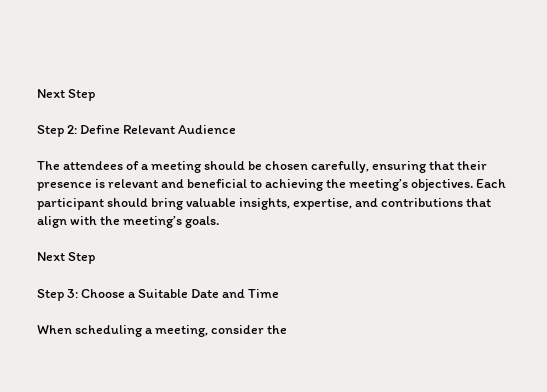Next Step

Step 2: Define Relevant Audience

The attendees of a meeting should be chosen carefully, ensuring that their presence is relevant and beneficial to achieving the meeting’s objectives. Each participant should bring valuable insights, expertise, and contributions that align with the meeting’s goals.

Next Step

Step 3: Choose a Suitable Date and Time

When scheduling a meeting, consider the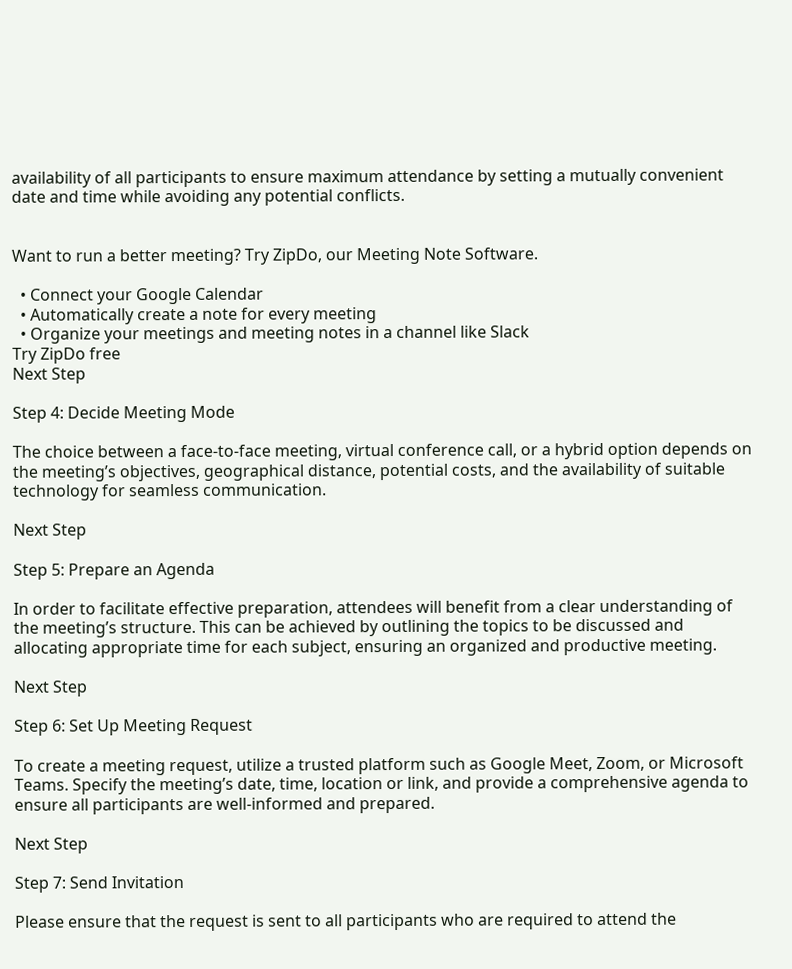availability of all participants to ensure maximum attendance by setting a mutually convenient date and time while avoiding any potential conflicts.


Want to run a better meeting? Try ZipDo, our Meeting Note Software.

  • Connect your Google Calendar
  • Automatically create a note for every meeting
  • Organize your meetings and meeting notes in a channel like Slack
Try ZipDo free
Next Step

Step 4: Decide Meeting Mode

The choice between a face-to-face meeting, virtual conference call, or a hybrid option depends on the meeting’s objectives, geographical distance, potential costs, and the availability of suitable technology for seamless communication.

Next Step

Step 5: Prepare an Agenda

In order to facilitate effective preparation, attendees will benefit from a clear understanding of the meeting’s structure. This can be achieved by outlining the topics to be discussed and allocating appropriate time for each subject, ensuring an organized and productive meeting.

Next Step

Step 6: Set Up Meeting Request

To create a meeting request, utilize a trusted platform such as Google Meet, Zoom, or Microsoft Teams. Specify the meeting’s date, time, location or link, and provide a comprehensive agenda to ensure all participants are well-informed and prepared.

Next Step

Step 7: Send Invitation

Please ensure that the request is sent to all participants who are required to attend the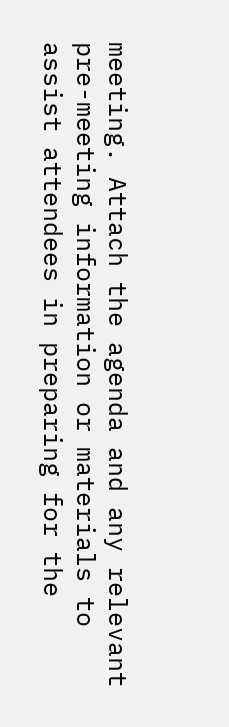meeting. Attach the agenda and any relevant pre-meeting information or materials to assist attendees in preparing for the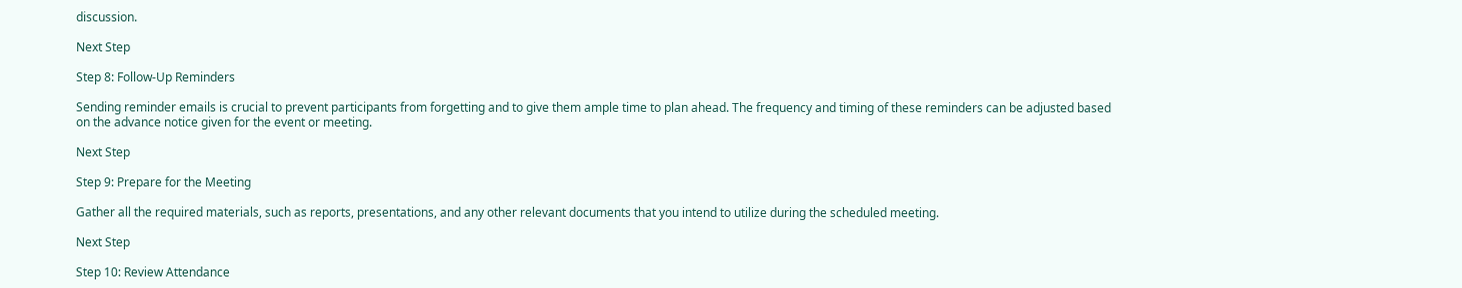discussion.

Next Step

Step 8: Follow-Up Reminders

Sending reminder emails is crucial to prevent participants from forgetting and to give them ample time to plan ahead. The frequency and timing of these reminders can be adjusted based on the advance notice given for the event or meeting.

Next Step

Step 9: Prepare for the Meeting

Gather all the required materials, such as reports, presentations, and any other relevant documents that you intend to utilize during the scheduled meeting.

Next Step

Step 10: Review Attendance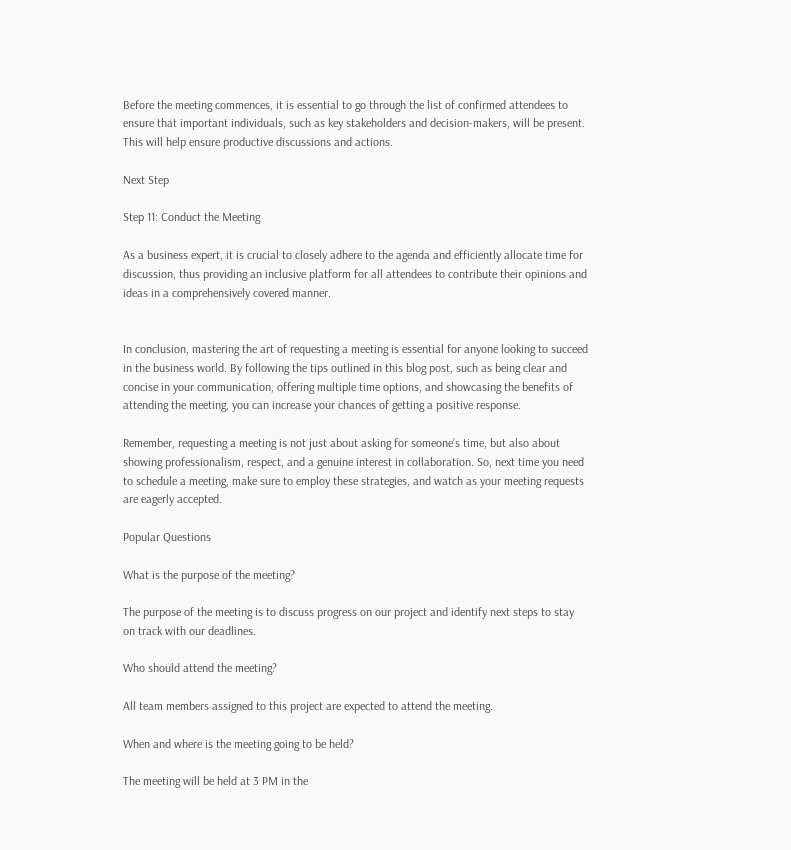Before the meeting commences, it is essential to go through the list of confirmed attendees to ensure that important individuals, such as key stakeholders and decision-makers, will be present. This will help ensure productive discussions and actions.

Next Step

Step 11: Conduct the Meeting

As a business expert, it is crucial to closely adhere to the agenda and efficiently allocate time for discussion, thus providing an inclusive platform for all attendees to contribute their opinions and ideas in a comprehensively covered manner.


In conclusion, mastering the art of requesting a meeting is essential for anyone looking to succeed in the business world. By following the tips outlined in this blog post, such as being clear and concise in your communication, offering multiple time options, and showcasing the benefits of attending the meeting, you can increase your chances of getting a positive response.

Remember, requesting a meeting is not just about asking for someone’s time, but also about showing professionalism, respect, and a genuine interest in collaboration. So, next time you need to schedule a meeting, make sure to employ these strategies, and watch as your meeting requests are eagerly accepted.

Popular Questions

What is the purpose of the meeting?

The purpose of the meeting is to discuss progress on our project and identify next steps to stay on track with our deadlines.

Who should attend the meeting?

All team members assigned to this project are expected to attend the meeting.

When and where is the meeting going to be held?

The meeting will be held at 3 PM in the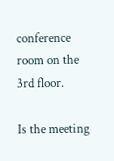conference room on the 3rd floor.

Is the meeting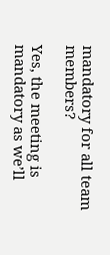mandatory for all team members?

Yes, the meeting is mandatory as we’ll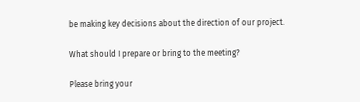be making key decisions about the direction of our project.

What should I prepare or bring to the meeting?

Please bring your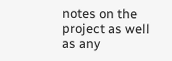notes on the project as well as any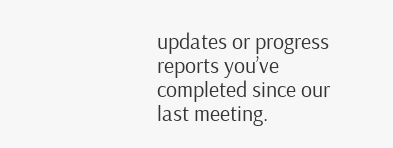updates or progress reports you’ve completed since our last meeting.